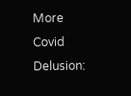More Covid Delusion: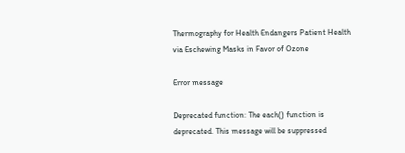Thermography for Health Endangers Patient Health via Eschewing Masks in Favor of Ozone

Error message

Deprecated function: The each() function is deprecated. This message will be suppressed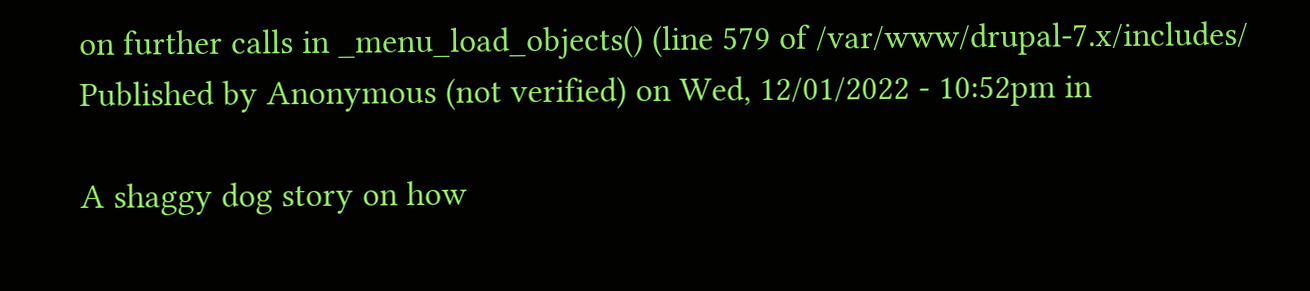on further calls in _menu_load_objects() (line 579 of /var/www/drupal-7.x/includes/
Published by Anonymous (not verified) on Wed, 12/01/2022 - 10:52pm in

A shaggy dog story on how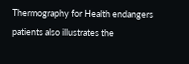Thermography for Health endangers patients also illustrates the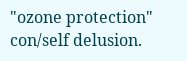"ozone protection" con/self delusion.